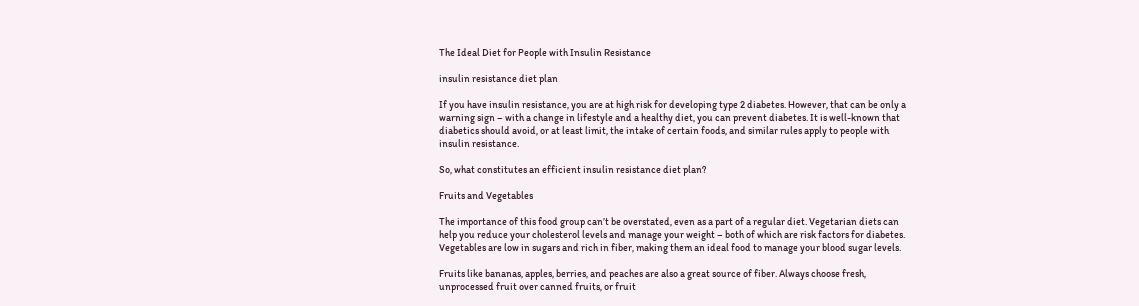The Ideal Diet for People with Insulin Resistance

insulin resistance diet plan

If you have insulin resistance, you are at high risk for developing type 2 diabetes. However, that can be only a warning sign – with a change in lifestyle and a healthy diet, you can prevent diabetes. It is well-known that diabetics should avoid, or at least limit, the intake of certain foods, and similar rules apply to people with insulin resistance.

So, what constitutes an efficient insulin resistance diet plan?

Fruits and Vegetables

The importance of this food group can’t be overstated, even as a part of a regular diet. Vegetarian diets can help you reduce your cholesterol levels and manage your weight – both of which are risk factors for diabetes. Vegetables are low in sugars and rich in fiber, making them an ideal food to manage your blood sugar levels.

Fruits like bananas, apples, berries, and peaches are also a great source of fiber. Always choose fresh, unprocessed fruit over canned fruits, or fruit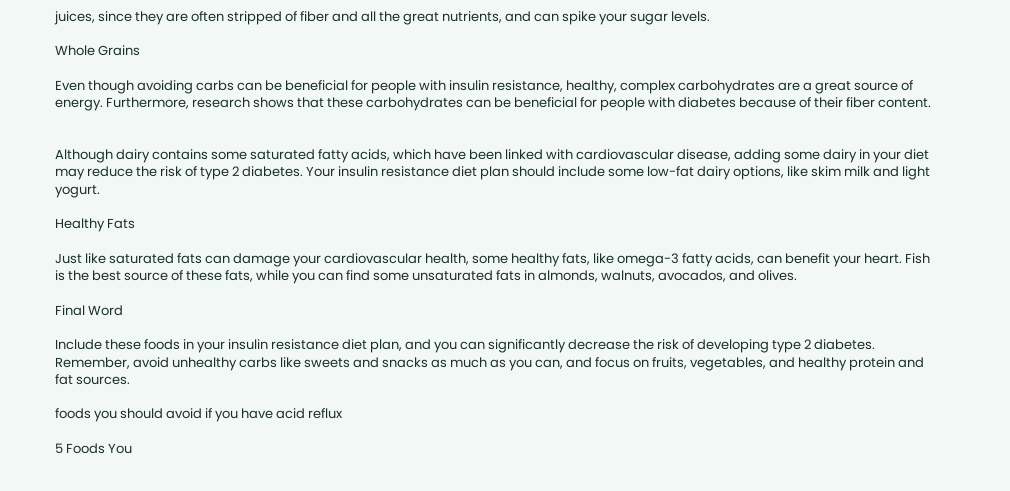juices, since they are often stripped of fiber and all the great nutrients, and can spike your sugar levels.

Whole Grains

Even though avoiding carbs can be beneficial for people with insulin resistance, healthy, complex carbohydrates are a great source of energy. Furthermore, research shows that these carbohydrates can be beneficial for people with diabetes because of their fiber content.


Although dairy contains some saturated fatty acids, which have been linked with cardiovascular disease, adding some dairy in your diet may reduce the risk of type 2 diabetes. Your insulin resistance diet plan should include some low-fat dairy options, like skim milk and light yogurt.

Healthy Fats

Just like saturated fats can damage your cardiovascular health, some healthy fats, like omega-3 fatty acids, can benefit your heart. Fish is the best source of these fats, while you can find some unsaturated fats in almonds, walnuts, avocados, and olives.

Final Word

Include these foods in your insulin resistance diet plan, and you can significantly decrease the risk of developing type 2 diabetes. Remember, avoid unhealthy carbs like sweets and snacks as much as you can, and focus on fruits, vegetables, and healthy protein and fat sources.

foods you should avoid if you have acid reflux

5 Foods You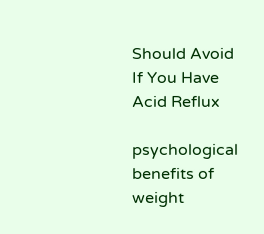Should Avoid If You Have Acid Reflux

psychological benefits of weight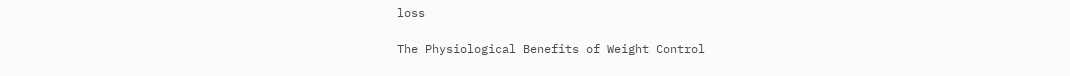loss

The Physiological Benefits of Weight Control